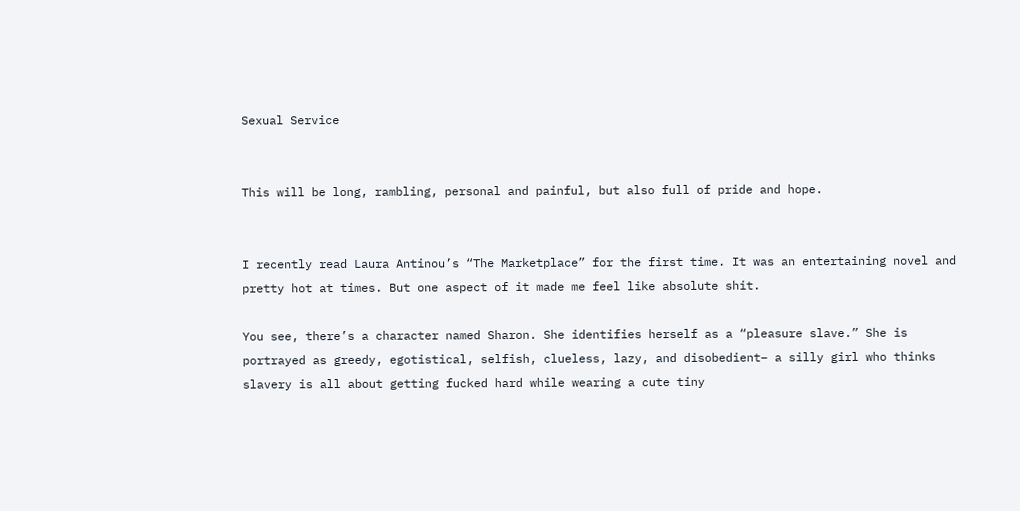Sexual Service


This will be long, rambling, personal and painful, but also full of pride and hope.


I recently read Laura Antinou’s “The Marketplace” for the first time. It was an entertaining novel and pretty hot at times. But one aspect of it made me feel like absolute shit.

You see, there’s a character named Sharon. She identifies herself as a “pleasure slave.” She is portrayed as greedy, egotistical, selfish, clueless, lazy, and disobedient– a silly girl who thinks slavery is all about getting fucked hard while wearing a cute tiny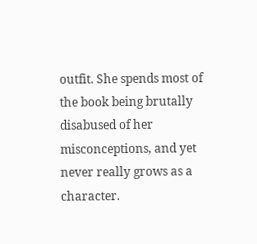outfit. She spends most of the book being brutally disabused of her misconceptions, and yet never really grows as a character.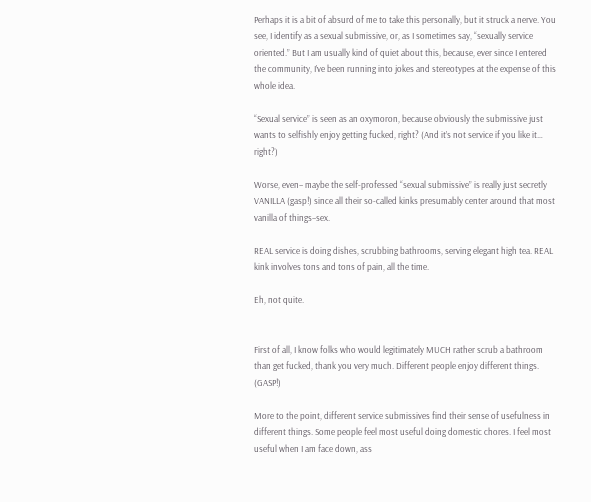Perhaps it is a bit of absurd of me to take this personally, but it struck a nerve. You see, I identify as a sexual submissive, or, as I sometimes say, “sexually service oriented.” But I am usually kind of quiet about this, because, ever since I entered the community, I’ve been running into jokes and stereotypes at the expense of this whole idea.

“Sexual service” is seen as an oxymoron, because obviously the submissive just wants to selfishly enjoy getting fucked, right? (And it’s not service if you like it… right?)

Worse, even– maybe the self-professed “sexual submissive” is really just secretly VANILLA (gasp!) since all their so-called kinks presumably center around that most vanilla of things–sex.

REAL service is doing dishes, scrubbing bathrooms, serving elegant high tea. REAL kink involves tons and tons of pain, all the time.

Eh, not quite.


First of all, I know folks who would legitimately MUCH rather scrub a bathroom than get fucked, thank you very much. Different people enjoy different things. (GASP!)

More to the point, different service submissives find their sense of usefulness in different things. Some people feel most useful doing domestic chores. I feel most useful when I am face down, ass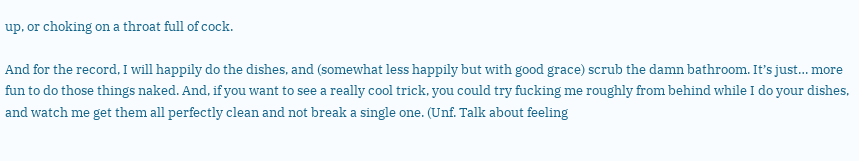up, or choking on a throat full of cock.

And for the record, I will happily do the dishes, and (somewhat less happily but with good grace) scrub the damn bathroom. It’s just… more fun to do those things naked. And, if you want to see a really cool trick, you could try fucking me roughly from behind while I do your dishes, and watch me get them all perfectly clean and not break a single one. (Unf. Talk about feeling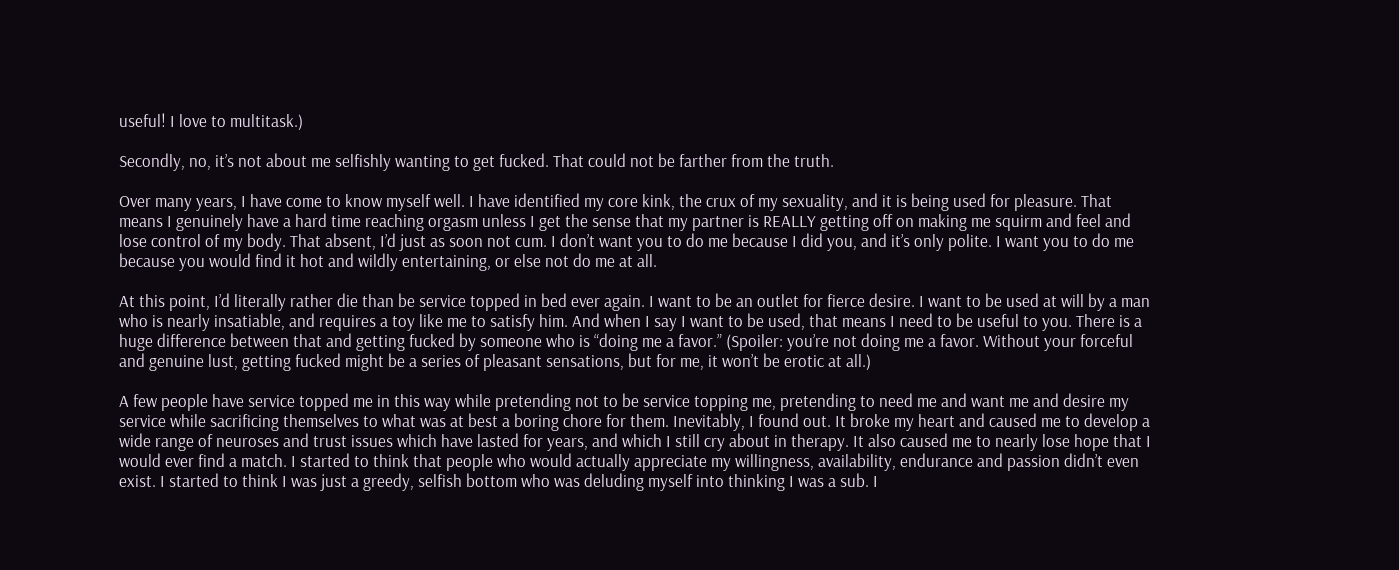useful! I love to multitask.)

Secondly, no, it’s not about me selfishly wanting to get fucked. That could not be farther from the truth.

Over many years, I have come to know myself well. I have identified my core kink, the crux of my sexuality, and it is being used for pleasure. That means I genuinely have a hard time reaching orgasm unless I get the sense that my partner is REALLY getting off on making me squirm and feel and lose control of my body. That absent, I’d just as soon not cum. I don’t want you to do me because I did you, and it’s only polite. I want you to do me because you would find it hot and wildly entertaining, or else not do me at all.

At this point, I’d literally rather die than be service topped in bed ever again. I want to be an outlet for fierce desire. I want to be used at will by a man who is nearly insatiable, and requires a toy like me to satisfy him. And when I say I want to be used, that means I need to be useful to you. There is a huge difference between that and getting fucked by someone who is “doing me a favor.” (Spoiler: you’re not doing me a favor. Without your forceful and genuine lust, getting fucked might be a series of pleasant sensations, but for me, it won’t be erotic at all.)

A few people have service topped me in this way while pretending not to be service topping me, pretending to need me and want me and desire my service while sacrificing themselves to what was at best a boring chore for them. Inevitably, I found out. It broke my heart and caused me to develop a wide range of neuroses and trust issues which have lasted for years, and which I still cry about in therapy. It also caused me to nearly lose hope that I would ever find a match. I started to think that people who would actually appreciate my willingness, availability, endurance and passion didn’t even exist. I started to think I was just a greedy, selfish bottom who was deluding myself into thinking I was a sub. I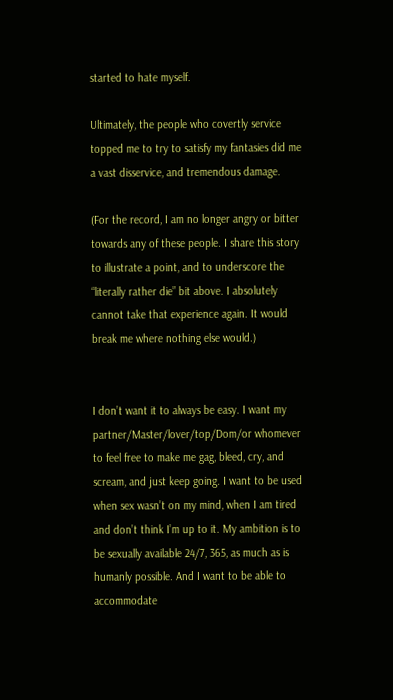started to hate myself.

Ultimately, the people who covertly service topped me to try to satisfy my fantasies did me a vast disservice, and tremendous damage.

(For the record, I am no longer angry or bitter towards any of these people. I share this story to illustrate a point, and to underscore the “literally rather die” bit above. I absolutely cannot take that experience again. It would break me where nothing else would.)


I don’t want it to always be easy. I want my partner/Master/lover/top/Dom/or whomever to feel free to make me gag, bleed, cry, and scream, and just keep going. I want to be used when sex wasn’t on my mind, when I am tired and don’t think I’m up to it. My ambition is to be sexually available 24/7, 365, as much as is humanly possible. And I want to be able to accommodate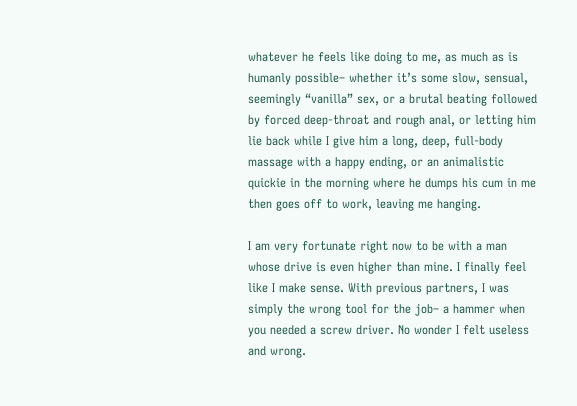whatever he feels like doing to me, as much as is humanly possible– whether it’s some slow, sensual, seemingly “vanilla” sex, or a brutal beating followed by forced deep-throat and rough anal, or letting him lie back while I give him a long, deep, full-body massage with a happy ending, or an animalistic quickie in the morning where he dumps his cum in me then goes off to work, leaving me hanging.

I am very fortunate right now to be with a man whose drive is even higher than mine. I finally feel like I make sense. With previous partners, I was simply the wrong tool for the job– a hammer when you needed a screw driver. No wonder I felt useless and wrong.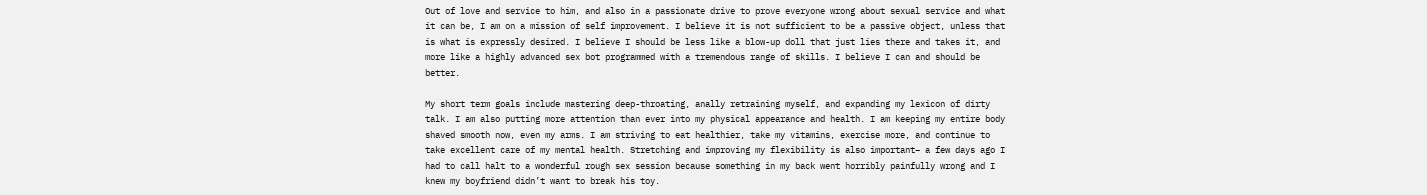Out of love and service to him, and also in a passionate drive to prove everyone wrong about sexual service and what it can be, I am on a mission of self improvement. I believe it is not sufficient to be a passive object, unless that is what is expressly desired. I believe I should be less like a blow-up doll that just lies there and takes it, and more like a highly advanced sex bot programmed with a tremendous range of skills. I believe I can and should be better.

My short term goals include mastering deep-throating, anally retraining myself, and expanding my lexicon of dirty talk. I am also putting more attention than ever into my physical appearance and health. I am keeping my entire body shaved smooth now, even my arms. I am striving to eat healthier, take my vitamins, exercise more, and continue to take excellent care of my mental health. Stretching and improving my flexibility is also important– a few days ago I had to call halt to a wonderful rough sex session because something in my back went horribly painfully wrong and I knew my boyfriend didn’t want to break his toy.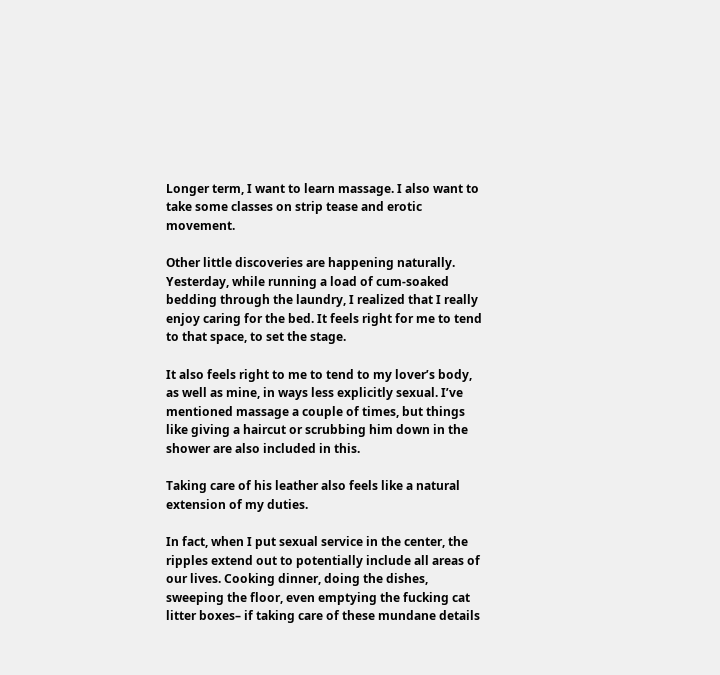Longer term, I want to learn massage. I also want to take some classes on strip tease and erotic movement.

Other little discoveries are happening naturally. Yesterday, while running a load of cum-soaked bedding through the laundry, I realized that I really enjoy caring for the bed. It feels right for me to tend to that space, to set the stage.

It also feels right to me to tend to my lover’s body, as well as mine, in ways less explicitly sexual. I’ve mentioned massage a couple of times, but things like giving a haircut or scrubbing him down in the shower are also included in this.

Taking care of his leather also feels like a natural extension of my duties.

In fact, when I put sexual service in the center, the ripples extend out to potentially include all areas of our lives. Cooking dinner, doing the dishes, sweeping the floor, even emptying the fucking cat litter boxes– if taking care of these mundane details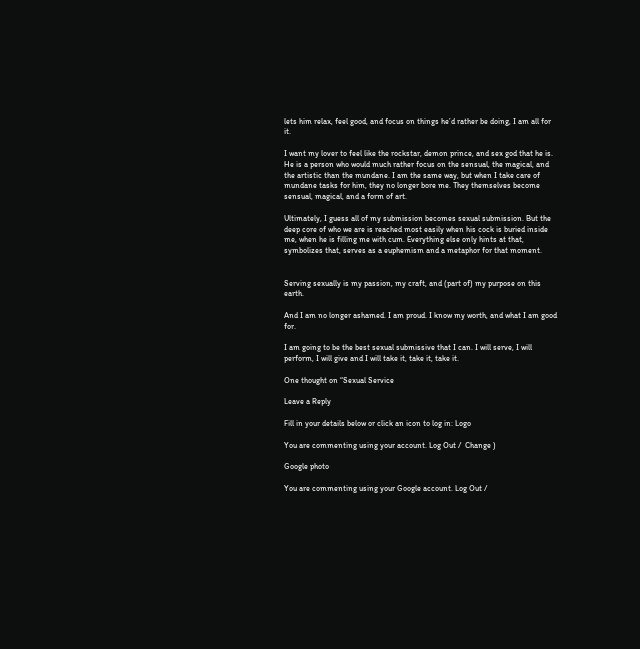lets him relax, feel good, and focus on things he’d rather be doing, I am all for it.

I want my lover to feel like the rockstar, demon prince, and sex god that he is. He is a person who would much rather focus on the sensual, the magical, and the artistic than the mundane. I am the same way, but when I take care of mundane tasks for him, they no longer bore me. They themselves become sensual, magical, and a form of art.

Ultimately, I guess all of my submission becomes sexual submission. But the deep core of who we are is reached most easily when his cock is buried inside me, when he is filling me with cum. Everything else only hints at that, symbolizes that, serves as a euphemism and a metaphor for that moment.


Serving sexually is my passion, my craft, and (part of) my purpose on this earth.

And I am no longer ashamed. I am proud. I know my worth, and what I am good for.

I am going to be the best sexual submissive that I can. I will serve, I will perform, I will give and I will take it, take it, take it.

One thought on “Sexual Service

Leave a Reply

Fill in your details below or click an icon to log in: Logo

You are commenting using your account. Log Out /  Change )

Google photo

You are commenting using your Google account. Log Out /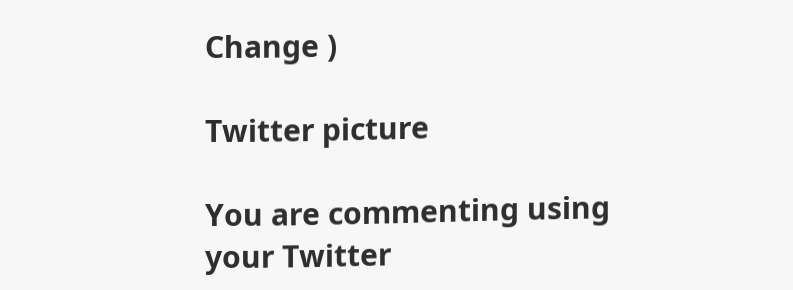Change )

Twitter picture

You are commenting using your Twitter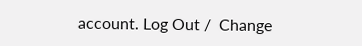account. Log Out /  Change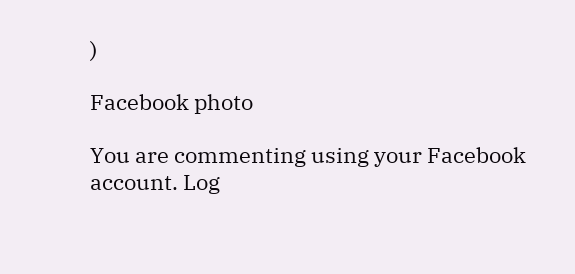)

Facebook photo

You are commenting using your Facebook account. Log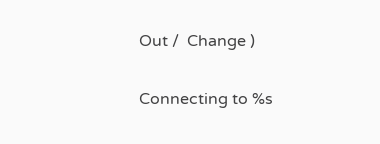Out /  Change )

Connecting to %s